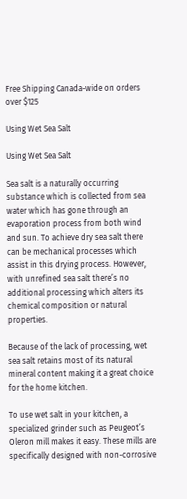Free Shipping Canada-wide on orders over $125

Using Wet Sea Salt

Using Wet Sea Salt

Sea salt is a naturally occurring substance which is collected from sea water which has gone through an evaporation process from both wind and sun. To achieve dry sea salt there can be mechanical processes which assist in this drying process. However, with unrefined sea salt there’s no additional processing which alters its chemical composition or natural properties.

Because of the lack of processing, wet sea salt retains most of its natural mineral content making it a great choice for the home kitchen.

To use wet salt in your kitchen, a specialized grinder such as Peugeot’s Oleron mill makes it easy. These mills are specifically designed with non-corrosive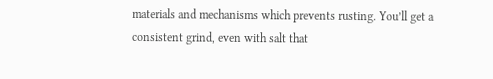materials and mechanisms which prevents rusting. You’ll get a consistent grind, even with salt that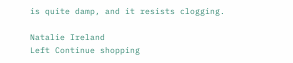is quite damp, and it resists clogging.

Natalie Ireland
Left Continue shopping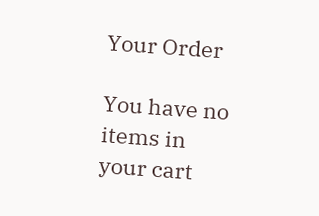Your Order

You have no items in your cart